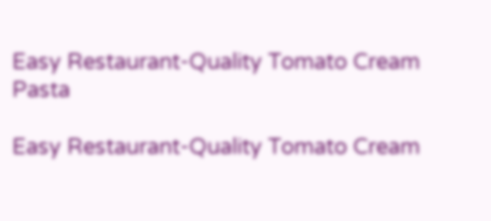Easy Restaurant-Quality Tomato Cream Pasta

Easy Restaurant-Quality Tomato Cream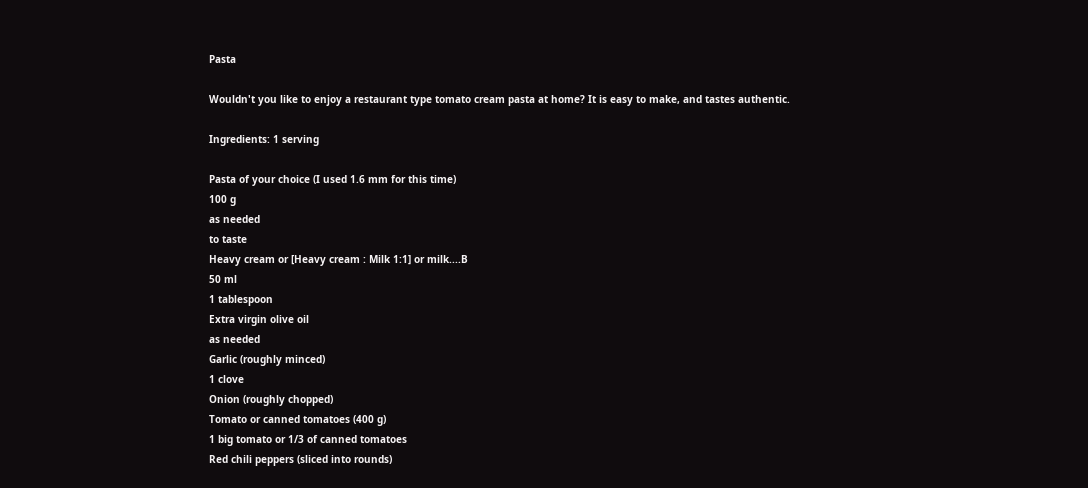Pasta

Wouldn't you like to enjoy a restaurant type tomato cream pasta at home? It is easy to make, and tastes authentic.

Ingredients: 1 serving

Pasta of your choice (I used 1.6 mm for this time)
100 g
as needed
to taste
Heavy cream or [Heavy cream : Milk 1:1] or milk....B
50 ml
1 tablespoon
Extra virgin olive oil
as needed
Garlic (roughly minced)
1 clove
Onion (roughly chopped)
Tomato or canned tomatoes (400 g)
1 big tomato or 1/3 of canned tomatoes
Red chili peppers (sliced into rounds)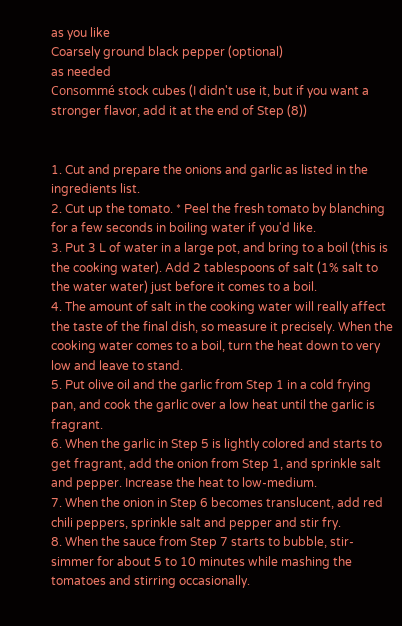as you like
Coarsely ground black pepper (optional)
as needed
Consommé stock cubes (I didn't use it, but if you want a stronger flavor, add it at the end of Step (8))


1. Cut and prepare the onions and garlic as listed in the ingredients list.
2. Cut up the tomato. * Peel the fresh tomato by blanching for a few seconds in boiling water if you'd like.
3. Put 3 L of water in a large pot, and bring to a boil (this is the cooking water). Add 2 tablespoons of salt (1% salt to the water water) just before it comes to a boil.
4. The amount of salt in the cooking water will really affect the taste of the final dish, so measure it precisely. When the cooking water comes to a boil, turn the heat down to very low and leave to stand.
5. Put olive oil and the garlic from Step 1 in a cold frying pan, and cook the garlic over a low heat until the garlic is fragrant.
6. When the garlic in Step 5 is lightly colored and starts to get fragrant, add the onion from Step 1, and sprinkle salt and pepper. Increase the heat to low-medium.
7. When the onion in Step 6 becomes translucent, add red chili peppers, sprinkle salt and pepper and stir fry.
8. When the sauce from Step 7 starts to bubble, stir-simmer for about 5 to 10 minutes while mashing the tomatoes and stirring occasionally.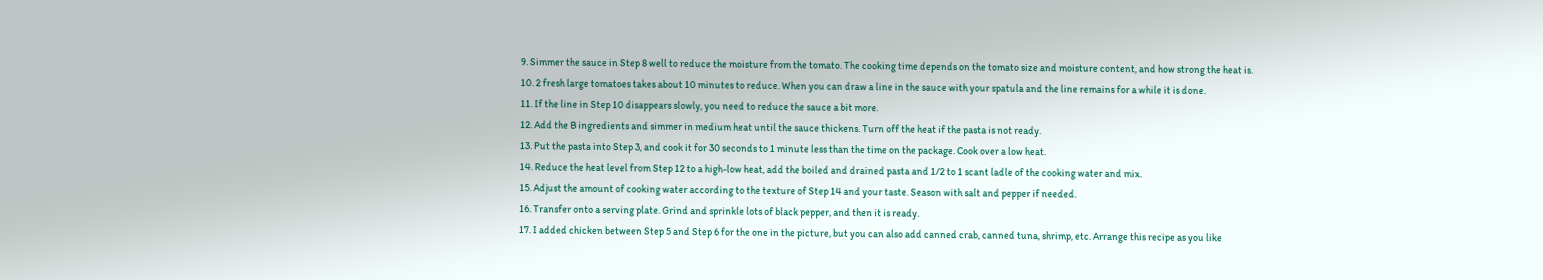9. Simmer the sauce in Step 8 well to reduce the moisture from the tomato. The cooking time depends on the tomato size and moisture content, and how strong the heat is.
10. 2 fresh large tomatoes takes about 10 minutes to reduce. When you can draw a line in the sauce with your spatula and the line remains for a while it is done.
11. If the line in Step 10 disappears slowly, you need to reduce the sauce a bit more.
12. Add the B ingredients and simmer in medium heat until the sauce thickens. Turn off the heat if the pasta is not ready.
13. Put the pasta into Step 3, and cook it for 30 seconds to 1 minute less than the time on the package. Cook over a low heat.
14. Reduce the heat level from Step 12 to a high-low heat, add the boiled and drained pasta and 1/2 to 1 scant ladle of the cooking water and mix.
15. Adjust the amount of cooking water according to the texture of Step 14 and your taste. Season with salt and pepper if needed.
16. Transfer onto a serving plate. Grind and sprinkle lots of black pepper, and then it is ready.
17. I added chicken between Step 5 and Step 6 for the one in the picture, but you can also add canned crab, canned tuna, shrimp, etc. Arrange this recipe as you like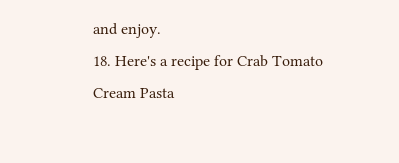and enjoy.
18. Here's a recipe for Crab Tomato Cream Pasta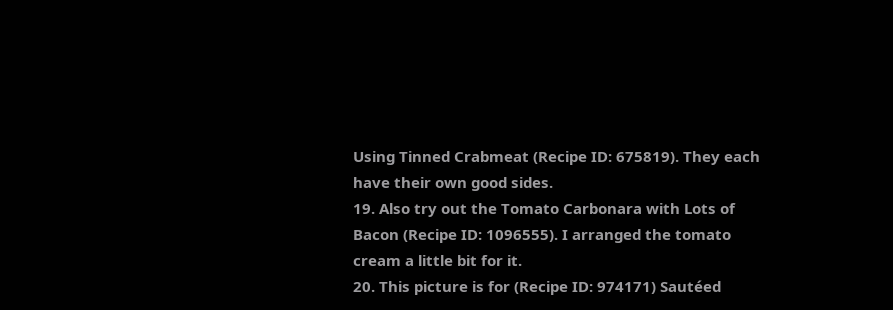Using Tinned Crabmeat (Recipe ID: 675819). They each have their own good sides.
19. Also try out the Tomato Carbonara with Lots of Bacon (Recipe ID: 1096555). I arranged the tomato cream a little bit for it.
20. This picture is for (Recipe ID: 974171) Sautéed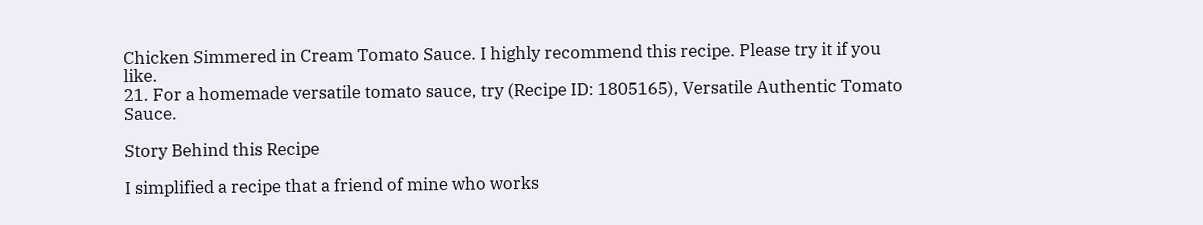Chicken Simmered in Cream Tomato Sauce. I highly recommend this recipe. Please try it if you like.
21. For a homemade versatile tomato sauce, try (Recipe ID: 1805165), Versatile Authentic Tomato Sauce.

Story Behind this Recipe

I simplified a recipe that a friend of mine who works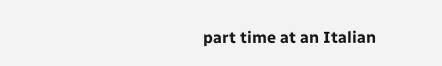part time at an Italian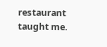restaurant taught me.